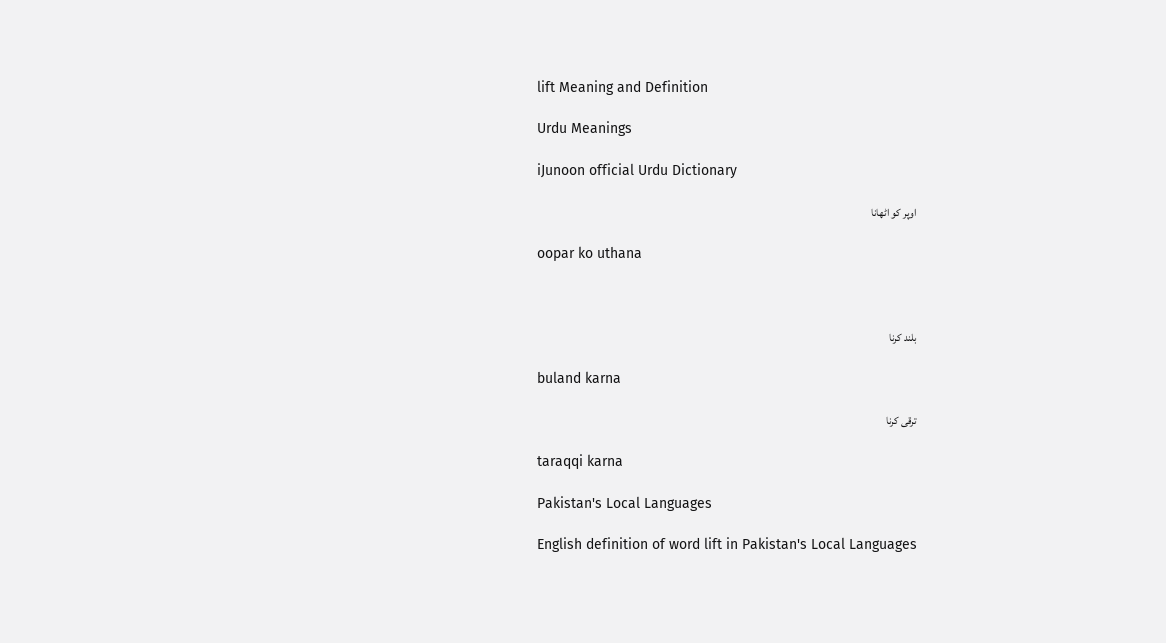lift Meaning and Definition

Urdu Meanings

iJunoon official Urdu Dictionary

اوپر کو اٹھانا

oopar ko uthana



بلند کرنا

buland karna

ترقی کرنا

taraqqi karna

Pakistan's Local Languages

English definition of word lift in Pakistan's Local Languages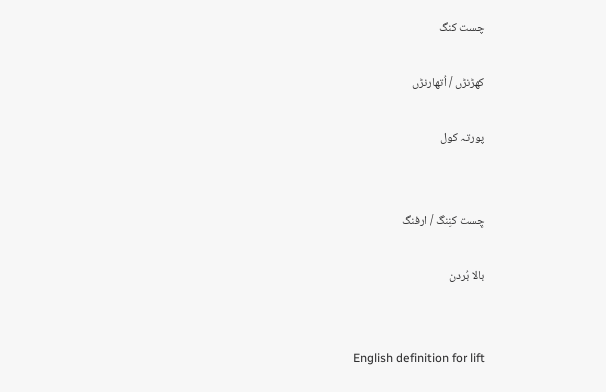چست کنگ

کھڑنڑں / اُتھارنڑں

پورتہ کول


چِست کنِنگ / ارفنگ

بالا بُردن


English definition for lift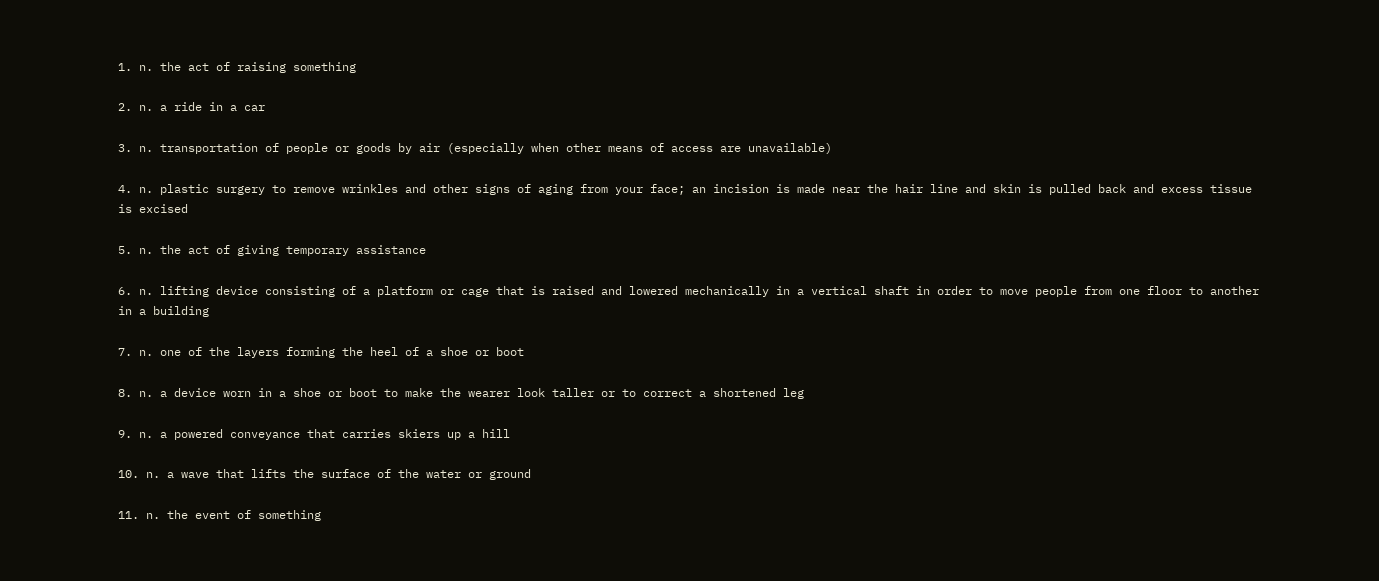1. n. the act of raising something

2. n. a ride in a car

3. n. transportation of people or goods by air (especially when other means of access are unavailable)

4. n. plastic surgery to remove wrinkles and other signs of aging from your face; an incision is made near the hair line and skin is pulled back and excess tissue is excised

5. n. the act of giving temporary assistance

6. n. lifting device consisting of a platform or cage that is raised and lowered mechanically in a vertical shaft in order to move people from one floor to another in a building

7. n. one of the layers forming the heel of a shoe or boot

8. n. a device worn in a shoe or boot to make the wearer look taller or to correct a shortened leg

9. n. a powered conveyance that carries skiers up a hill

10. n. a wave that lifts the surface of the water or ground

11. n. the event of something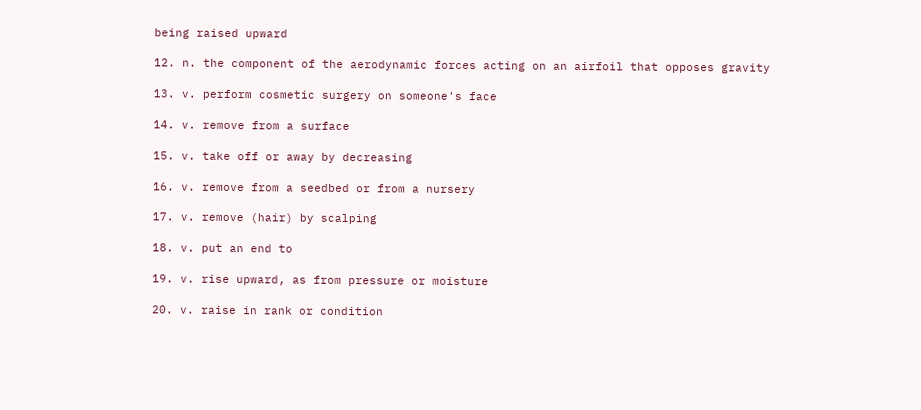being raised upward

12. n. the component of the aerodynamic forces acting on an airfoil that opposes gravity

13. v. perform cosmetic surgery on someone's face

14. v. remove from a surface

15. v. take off or away by decreasing

16. v. remove from a seedbed or from a nursery

17. v. remove (hair) by scalping

18. v. put an end to

19. v. rise upward, as from pressure or moisture

20. v. raise in rank or condition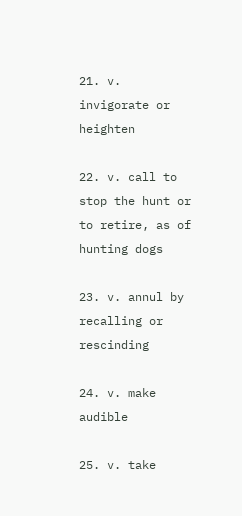21. v. invigorate or heighten

22. v. call to stop the hunt or to retire, as of hunting dogs

23. v. annul by recalling or rescinding

24. v. make audible

25. v. take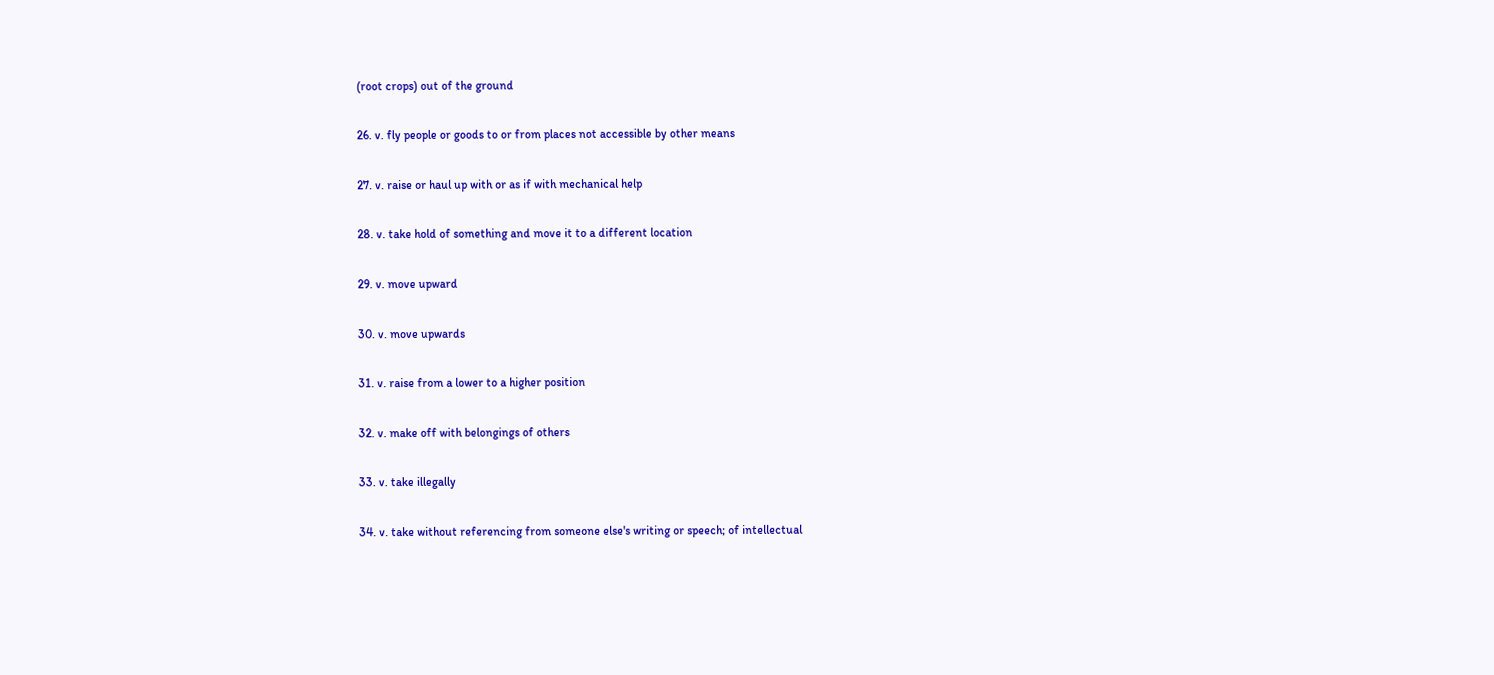(root crops) out of the ground

26. v. fly people or goods to or from places not accessible by other means

27. v. raise or haul up with or as if with mechanical help

28. v. take hold of something and move it to a different location

29. v. move upward

30. v. move upwards

31. v. raise from a lower to a higher position

32. v. make off with belongings of others

33. v. take illegally

34. v. take without referencing from someone else's writing or speech; of intellectual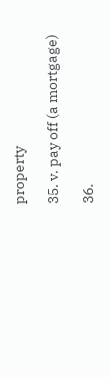property

35. v. pay off (a mortgage)

36.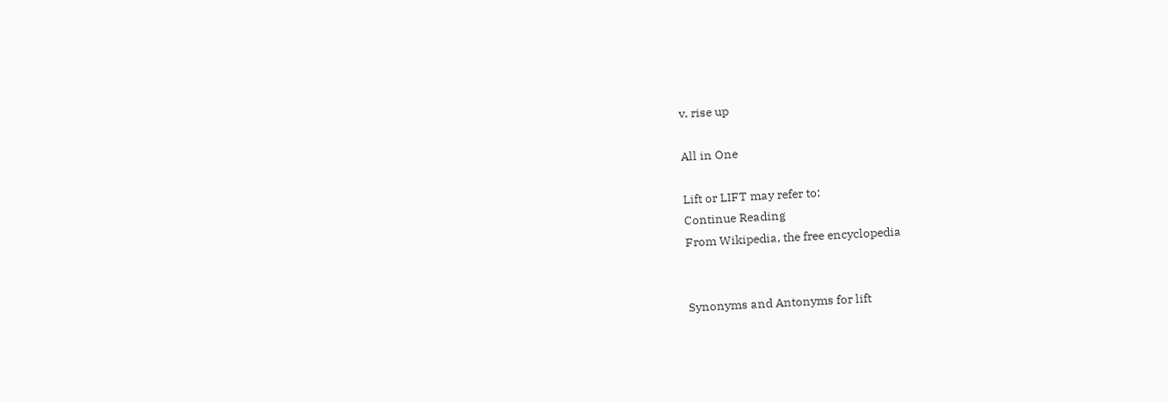v. rise up

All in One

Lift or LIFT may refer to:
Continue Reading
From Wikipedia, the free encyclopedia


Synonyms and Antonyms for lift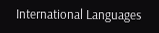International Languages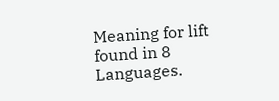Meaning for lift found in 8 Languages.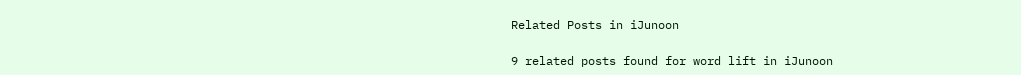Related Posts in iJunoon

9 related posts found for word lift in iJunoon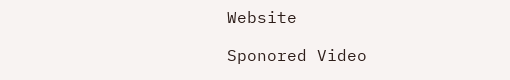Website

Sponored Video